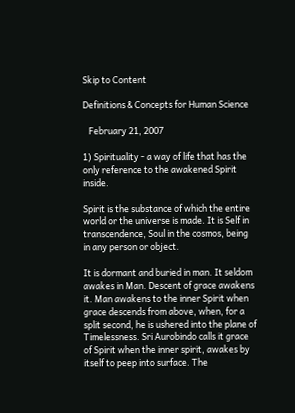Skip to Content

Definitions & Concepts for Human Science

   February 21, 2007

1) Spirituality - a way of life that has the only reference to the awakened Spirit inside.

Spirit is the substance of which the entire world or the universe is made. It is Self in transcendence, Soul in the cosmos, being in any person or object.

It is dormant and buried in man. It seldom awakes in Man. Descent of grace awakens it. Man awakens to the inner Spirit when grace descends from above, when, for a split second, he is ushered into the plane of Timelessness. Sri Aurobindo calls it grace of Spirit when the inner spirit, awakes by itself to peep into surface. The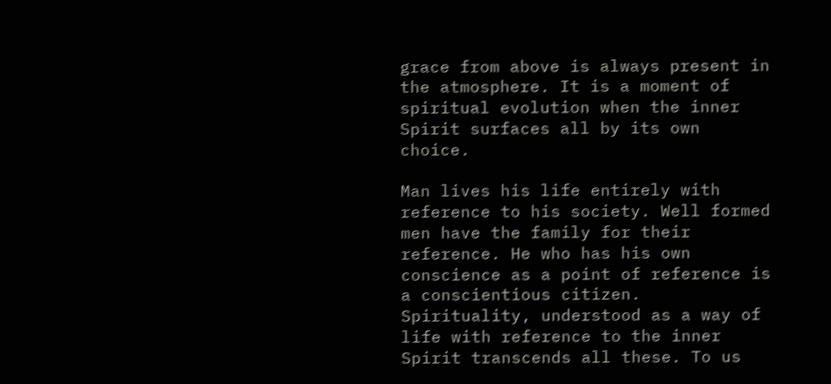grace from above is always present in the atmosphere. It is a moment of spiritual evolution when the inner Spirit surfaces all by its own choice.

Man lives his life entirely with reference to his society. Well formed men have the family for their reference. He who has his own conscience as a point of reference is a conscientious citizen. Spirituality, understood as a way of life with reference to the inner Spirit transcends all these. To us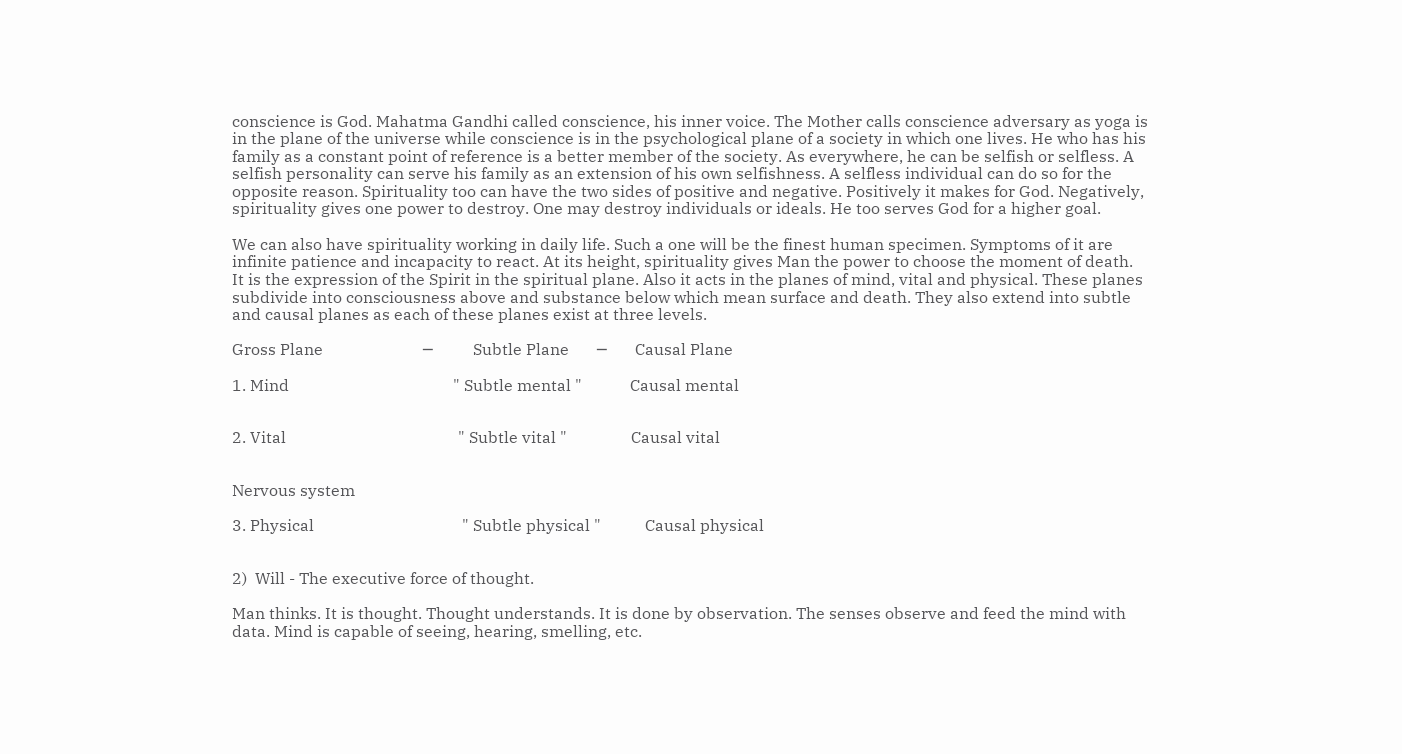conscience is God. Mahatma Gandhi called conscience, his inner voice. The Mother calls conscience adversary as yoga is in the plane of the universe while conscience is in the psychological plane of a society in which one lives. He who has his family as a constant point of reference is a better member of the society. As everywhere, he can be selfish or selfless. A selfish personality can serve his family as an extension of his own selfishness. A selfless individual can do so for the opposite reason. Spirituality too can have the two sides of positive and negative. Positively it makes for God. Negatively, spirituality gives one power to destroy. One may destroy individuals or ideals. He too serves God for a higher goal.

We can also have spirituality working in daily life. Such a one will be the finest human specimen. Symptoms of it are infinite patience and incapacity to react. At its height, spirituality gives Man the power to choose the moment of death. It is the expression of the Spirit in the spiritual plane. Also it acts in the planes of mind, vital and physical. These planes subdivide into consciousness above and substance below which mean surface and death. They also extend into subtle and causal planes as each of these planes exist at three levels.

Gross Plane                         ─          Subtle Plane       ─       Causal Plane

1. Mind                                         " Subtle mental "            Causal mental


2. Vital                                           " Subtle vital "                Causal vital


Nervous system

3. Physical                                     " Subtle physical "           Causal physical


2)  Will - The executive force of thought.

Man thinks. It is thought. Thought understands. It is done by observation. The senses observe and feed the mind with data. Mind is capable of seeing, hearing, smelling, etc.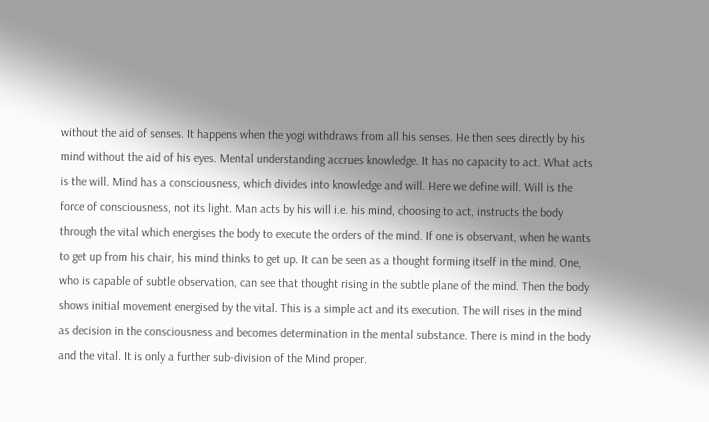without the aid of senses. It happens when the yogi withdraws from all his senses. He then sees directly by his mind without the aid of his eyes. Mental understanding accrues knowledge. It has no capacity to act. What acts is the will. Mind has a consciousness, which divides into knowledge and will. Here we define will. Will is the force of consciousness, not its light. Man acts by his will i.e. his mind, choosing to act, instructs the body through the vital which energises the body to execute the orders of the mind. If one is observant, when he wants to get up from his chair, his mind thinks to get up. It can be seen as a thought forming itself in the mind. One, who is capable of subtle observation, can see that thought rising in the subtle plane of the mind. Then the body shows initial movement energised by the vital. This is a simple act and its execution. The will rises in the mind as decision in the consciousness and becomes determination in the mental substance. There is mind in the body and the vital. It is only a further sub-division of the Mind proper.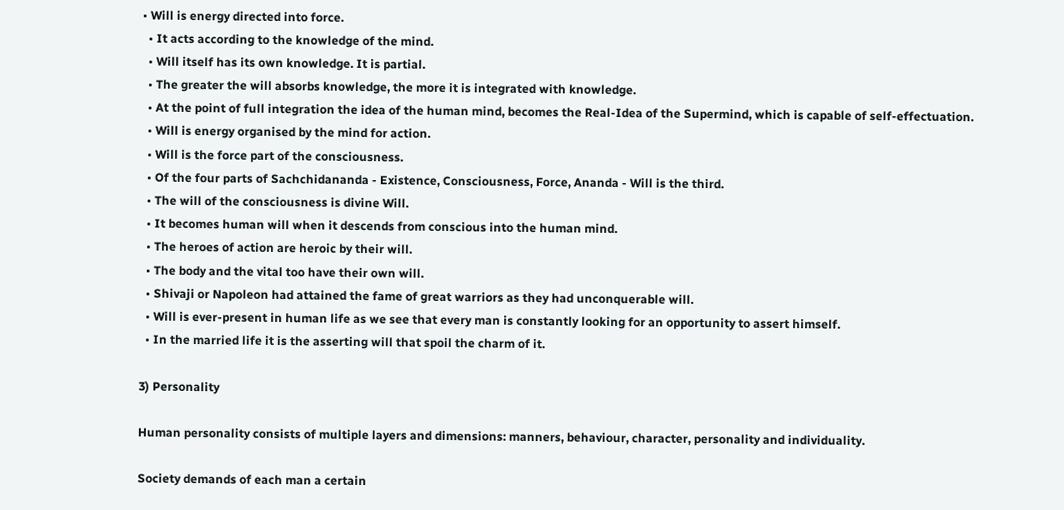• Will is energy directed into force.
  • It acts according to the knowledge of the mind.
  • Will itself has its own knowledge. It is partial.
  • The greater the will absorbs knowledge, the more it is integrated with knowledge.
  • At the point of full integration the idea of the human mind, becomes the Real-Idea of the Supermind, which is capable of self-effectuation.
  • Will is energy organised by the mind for action.
  • Will is the force part of the consciousness.
  • Of the four parts of Sachchidananda - Existence, Consciousness, Force, Ananda - Will is the third.
  • The will of the consciousness is divine Will.
  • It becomes human will when it descends from conscious into the human mind.
  • The heroes of action are heroic by their will.
  • The body and the vital too have their own will.
  • Shivaji or Napoleon had attained the fame of great warriors as they had unconquerable will.
  • Will is ever-present in human life as we see that every man is constantly looking for an opportunity to assert himself.
  • In the married life it is the asserting will that spoil the charm of it.

3) Personality

Human personality consists of multiple layers and dimensions: manners, behaviour, character, personality and individuality.

Society demands of each man a certain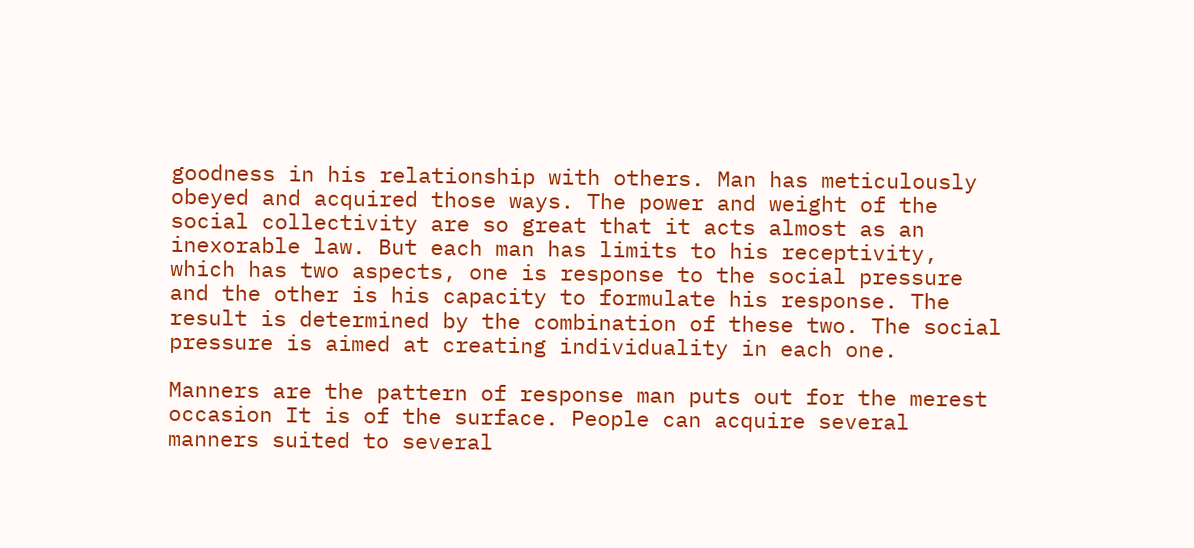goodness in his relationship with others. Man has meticulously obeyed and acquired those ways. The power and weight of the social collectivity are so great that it acts almost as an inexorable law. But each man has limits to his receptivity, which has two aspects, one is response to the social pressure and the other is his capacity to formulate his response. The result is determined by the combination of these two. The social pressure is aimed at creating individuality in each one.

Manners are the pattern of response man puts out for the merest occasion It is of the surface. People can acquire several manners suited to several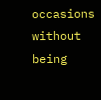occasions without being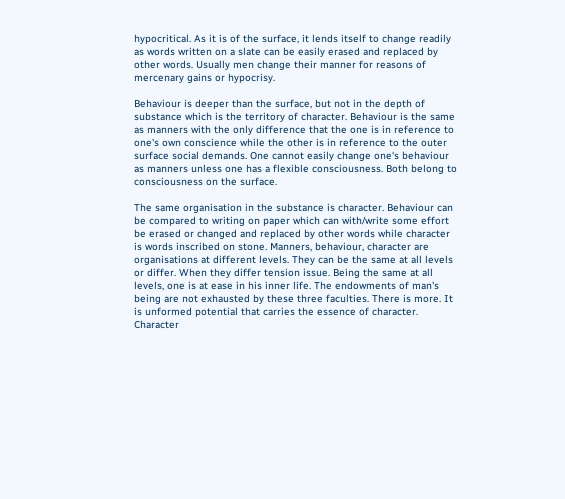hypocritical. As it is of the surface, it lends itself to change readily as words written on a slate can be easily erased and replaced by other words. Usually men change their manner for reasons of mercenary gains or hypocrisy.

Behaviour is deeper than the surface, but not in the depth of substance which is the territory of character. Behaviour is the same as manners with the only difference that the one is in reference to one's own conscience while the other is in reference to the outer surface social demands. One cannot easily change one's behaviour as manners unless one has a flexible consciousness. Both belong to consciousness on the surface.

The same organisation in the substance is character. Behaviour can be compared to writing on paper which can with/write some effort be erased or changed and replaced by other words while character is words inscribed on stone. Manners, behaviour, character are organisations at different levels. They can be the same at all levels or differ. When they differ tension issue. Being the same at all levels, one is at ease in his inner life. The endowments of man's being are not exhausted by these three faculties. There is more. It is unformed potential that carries the essence of character. Character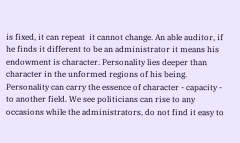is fixed, it can repeat  it cannot change. An able auditor, if he finds it different to be an administrator it means his endowment is character. Personality lies deeper than character in the unformed regions of his being. Personality can carry the essence of character - capacity - to another field. We see politicians can rise to any occasions while the administrators, do not find it easy to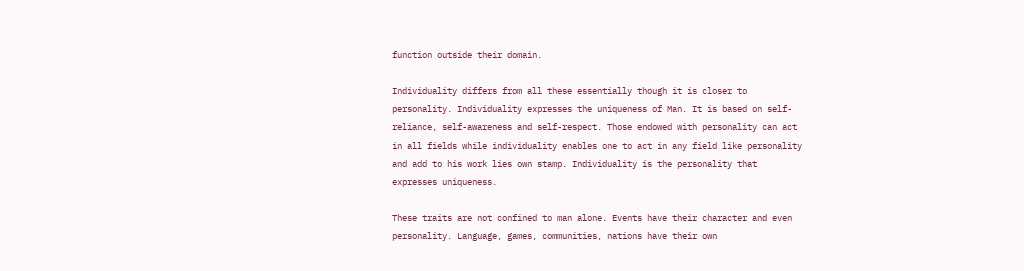function outside their domain.

Individuality differs from all these essentially though it is closer to personality. Individuality expresses the uniqueness of Man. It is based on self-reliance, self-awareness and self-respect. Those endowed with personality can act in all fields while individuality enables one to act in any field like personality and add to his work lies own stamp. Individuality is the personality that expresses uniqueness.

These traits are not confined to man alone. Events have their character and even personality. Language, games, communities, nations have their own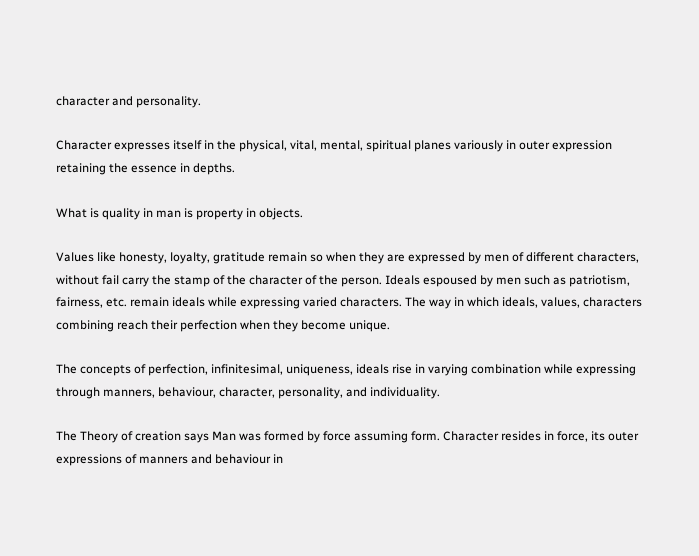character and personality.

Character expresses itself in the physical, vital, mental, spiritual planes variously in outer expression retaining the essence in depths.

What is quality in man is property in objects.

Values like honesty, loyalty, gratitude remain so when they are expressed by men of different characters, without fail carry the stamp of the character of the person. Ideals espoused by men such as patriotism, fairness, etc. remain ideals while expressing varied characters. The way in which ideals, values, characters combining reach their perfection when they become unique.

The concepts of perfection, infinitesimal, uniqueness, ideals rise in varying combination while expressing through manners, behaviour, character, personality, and individuality.

The Theory of creation says Man was formed by force assuming form. Character resides in force, its outer expressions of manners and behaviour in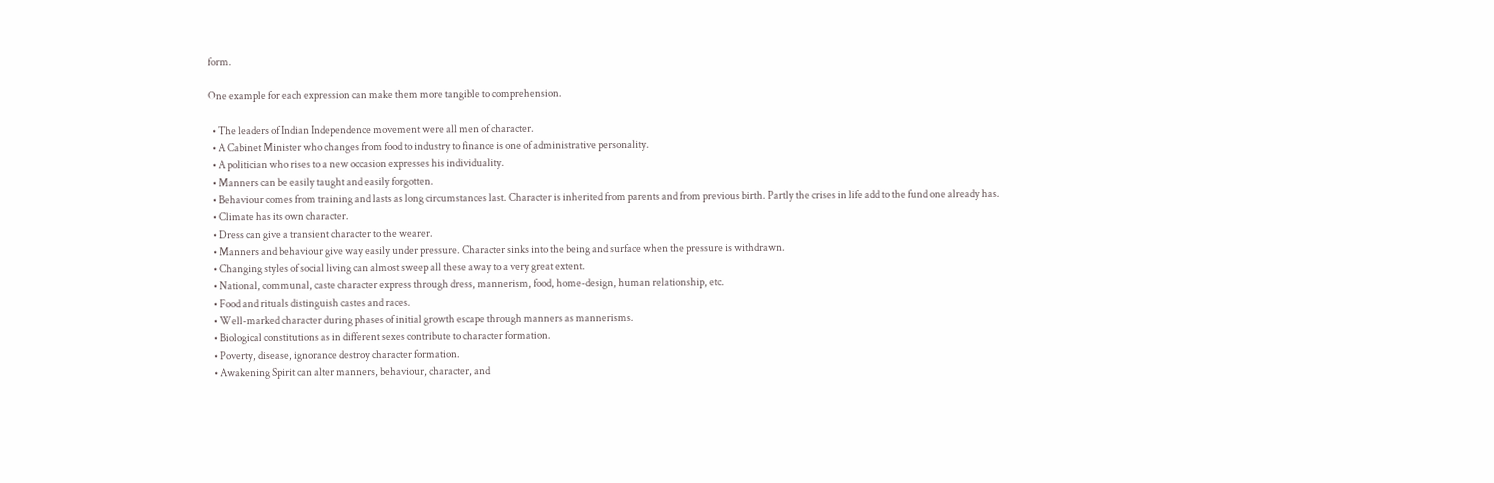form.

One example for each expression can make them more tangible to comprehension.

  • The leaders of Indian Independence movement were all men of character.
  • A Cabinet Minister who changes from food to industry to finance is one of administrative personality.
  • A politician who rises to a new occasion expresses his individuality.
  • Manners can be easily taught and easily forgotten.
  • Behaviour comes from training and lasts as long circumstances last. Character is inherited from parents and from previous birth. Partly the crises in life add to the fund one already has.
  • Climate has its own character.
  • Dress can give a transient character to the wearer.
  • Manners and behaviour give way easily under pressure. Character sinks into the being and surface when the pressure is withdrawn.
  • Changing styles of social living can almost sweep all these away to a very great extent.
  • National, communal, caste character express through dress, mannerism, food, home-design, human relationship, etc.
  • Food and rituals distinguish castes and races.
  • Well-marked character during phases of initial growth escape through manners as mannerisms.
  • Biological constitutions as in different sexes contribute to character formation.
  • Poverty, disease, ignorance destroy character formation.
  • Awakening Spirit can alter manners, behaviour, character, and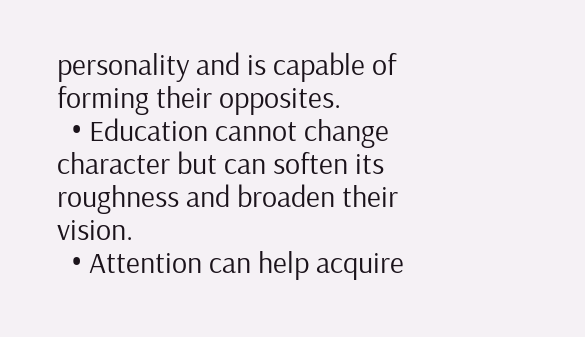personality and is capable of forming their opposites.
  • Education cannot change character but can soften its roughness and broaden their vision.
  • Attention can help acquire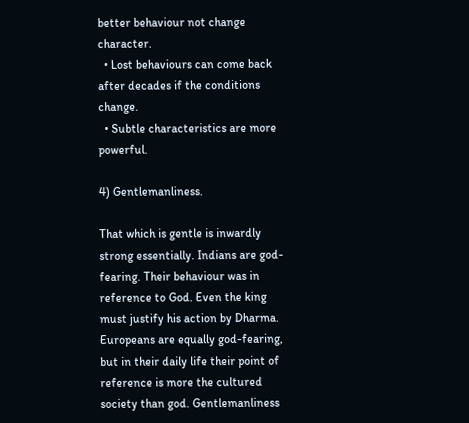better behaviour not change character.
  • Lost behaviours can come back after decades if the conditions change.
  • Subtle characteristics are more powerful.

4) Gentlemanliness.

That which is gentle is inwardly strong essentially. Indians are god-fearing. Their behaviour was in reference to God. Even the king must justify his action by Dharma. Europeans are equally god-fearing, but in their daily life their point of reference is more the cultured society than god. Gentlemanliness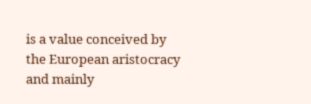is a value conceived by the European aristocracy and mainly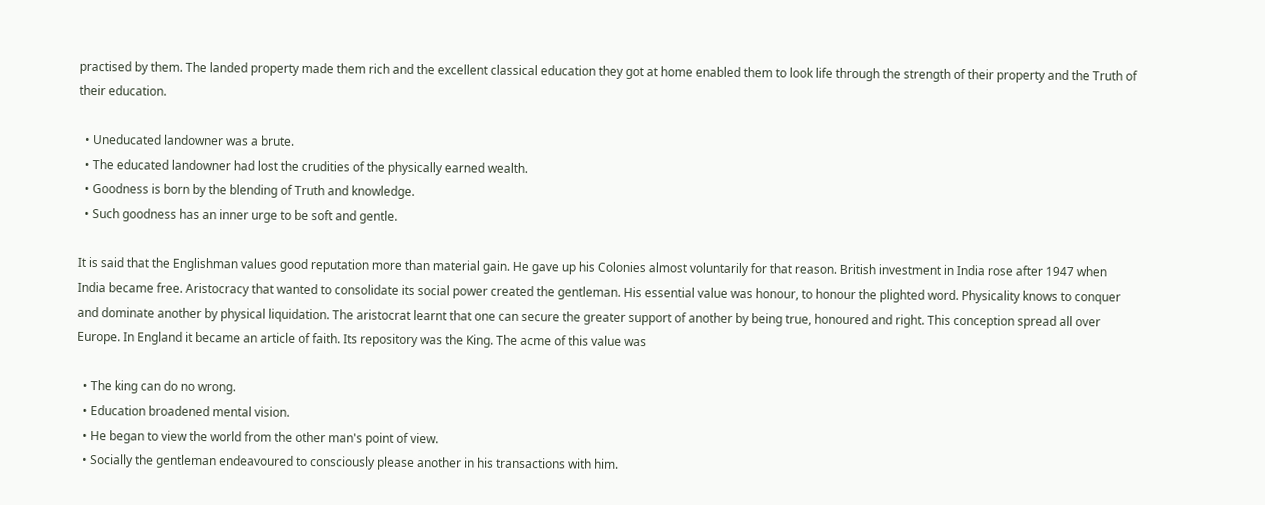practised by them. The landed property made them rich and the excellent classical education they got at home enabled them to look life through the strength of their property and the Truth of their education.

  • Uneducated landowner was a brute.
  • The educated landowner had lost the crudities of the physically earned wealth.
  • Goodness is born by the blending of Truth and knowledge.
  • Such goodness has an inner urge to be soft and gentle.

It is said that the Englishman values good reputation more than material gain. He gave up his Colonies almost voluntarily for that reason. British investment in India rose after 1947 when India became free. Aristocracy that wanted to consolidate its social power created the gentleman. His essential value was honour, to honour the plighted word. Physicality knows to conquer and dominate another by physical liquidation. The aristocrat learnt that one can secure the greater support of another by being true, honoured and right. This conception spread all over Europe. In England it became an article of faith. Its repository was the King. The acme of this value was

  • The king can do no wrong.
  • Education broadened mental vision.
  • He began to view the world from the other man's point of view.
  • Socially the gentleman endeavoured to consciously please another in his transactions with him.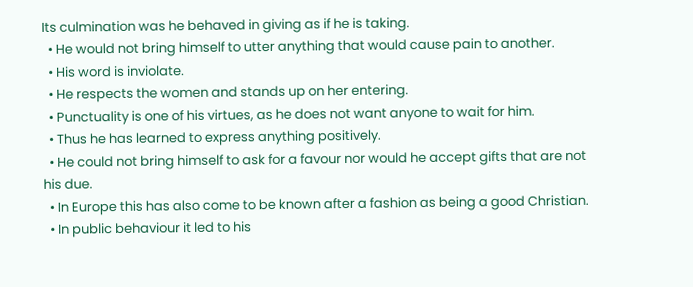Its culmination was he behaved in giving as if he is taking.
  • He would not bring himself to utter anything that would cause pain to another.
  • His word is inviolate.
  • He respects the women and stands up on her entering.
  • Punctuality is one of his virtues, as he does not want anyone to wait for him.
  • Thus he has learned to express anything positively.
  • He could not bring himself to ask for a favour nor would he accept gifts that are not his due.
  • In Europe this has also come to be known after a fashion as being a good Christian.
  • In public behaviour it led to his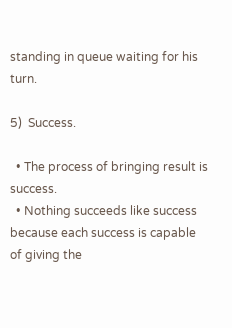standing in queue waiting for his turn.

5)  Success.

  • The process of bringing result is success.
  • Nothing succeeds like success because each success is capable of giving the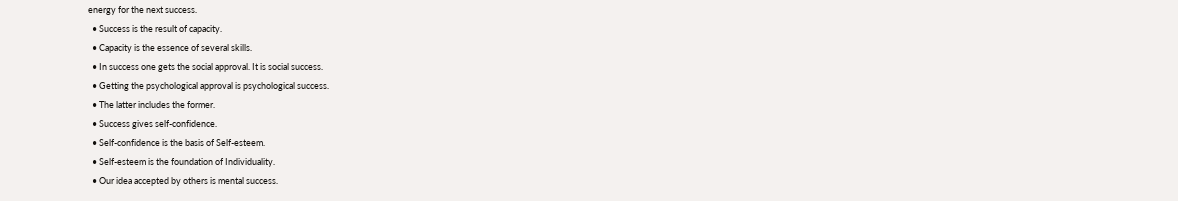energy for the next success.
  • Success is the result of capacity.
  • Capacity is the essence of several skills.
  • In success one gets the social approval. It is social success.
  • Getting the psychological approval is psychological success.
  • The latter includes the former.
  • Success gives self-confidence.
  • Self-confidence is the basis of Self-esteem.
  • Self-esteem is the foundation of Individuality.
  • Our idea accepted by others is mental success.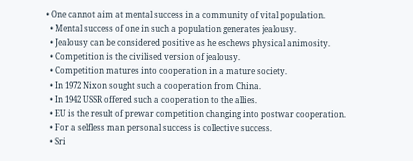• One cannot aim at mental success in a community of vital population.
  • Mental success of one in such a population generates jealousy.
  • Jealousy can be considered positive as he eschews physical animosity.
  • Competition is the civilised version of jealousy.
  • Competition matures into cooperation in a mature society.
  • In 1972 Nixon sought such a cooperation from China.
  • In 1942 USSR offered such a cooperation to the allies.
  • EU is the result of prewar competition changing into postwar cooperation.
  • For a selfless man personal success is collective success.
  • Sri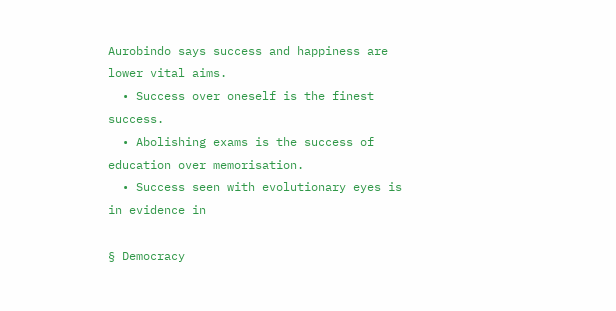Aurobindo says success and happiness are lower vital aims.
  • Success over oneself is the finest success.
  • Abolishing exams is the success of education over memorisation.
  • Success seen with evolutionary eyes is in evidence in

§ Democracy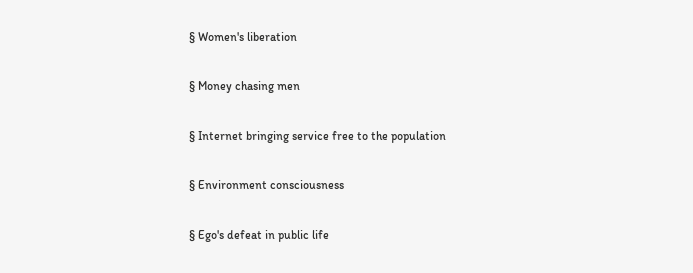§ Women's liberation

§ Money chasing men

§ Internet bringing service free to the population

§ Environment consciousness

§ Ego's defeat in public life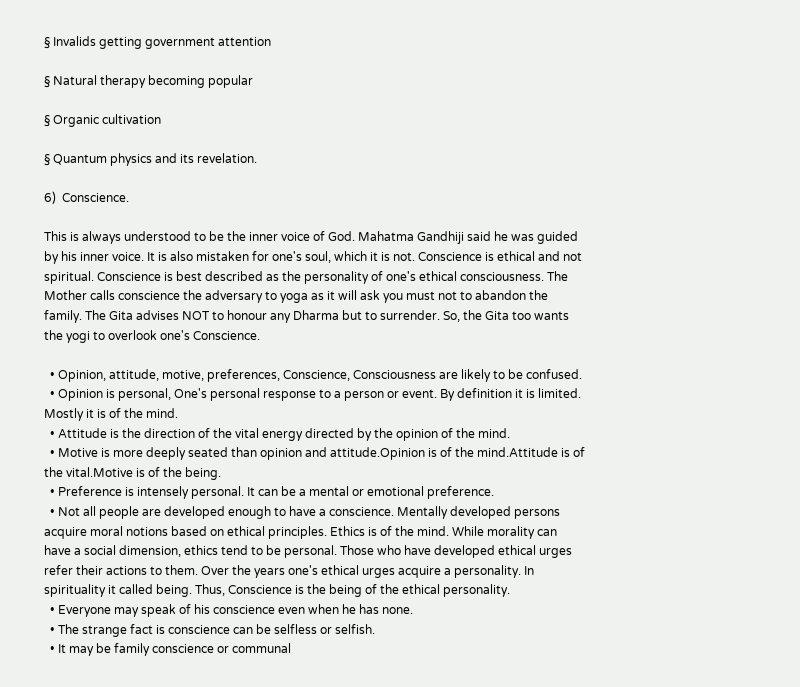§ Invalids getting government attention

§ Natural therapy becoming popular

§ Organic cultivation

§ Quantum physics and its revelation.

6)  Conscience.

This is always understood to be the inner voice of God. Mahatma Gandhiji said he was guided by his inner voice. It is also mistaken for one's soul, which it is not. Conscience is ethical and not spiritual. Conscience is best described as the personality of one's ethical consciousness. The Mother calls conscience the adversary to yoga as it will ask you must not to abandon the family. The Gita advises NOT to honour any Dharma but to surrender. So, the Gita too wants the yogi to overlook one's Conscience.

  • Opinion, attitude, motive, preferences, Conscience, Consciousness are likely to be confused.
  • Opinion is personal, One's personal response to a person or event. By definition it is limited. Mostly it is of the mind.
  • Attitude is the direction of the vital energy directed by the opinion of the mind.
  • Motive is more deeply seated than opinion and attitude.Opinion is of the mind.Attitude is of the vital.Motive is of the being.
  • Preference is intensely personal. It can be a mental or emotional preference.
  • Not all people are developed enough to have a conscience. Mentally developed persons acquire moral notions based on ethical principles. Ethics is of the mind. While morality can have a social dimension, ethics tend to be personal. Those who have developed ethical urges refer their actions to them. Over the years one's ethical urges acquire a personality. In spirituality it called being. Thus, Conscience is the being of the ethical personality.
  • Everyone may speak of his conscience even when he has none.
  • The strange fact is conscience can be selfless or selfish.
  • It may be family conscience or communal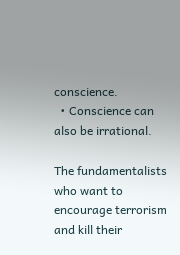conscience.
  • Conscience can also be irrational.

The fundamentalists who want to encourage terrorism and kill their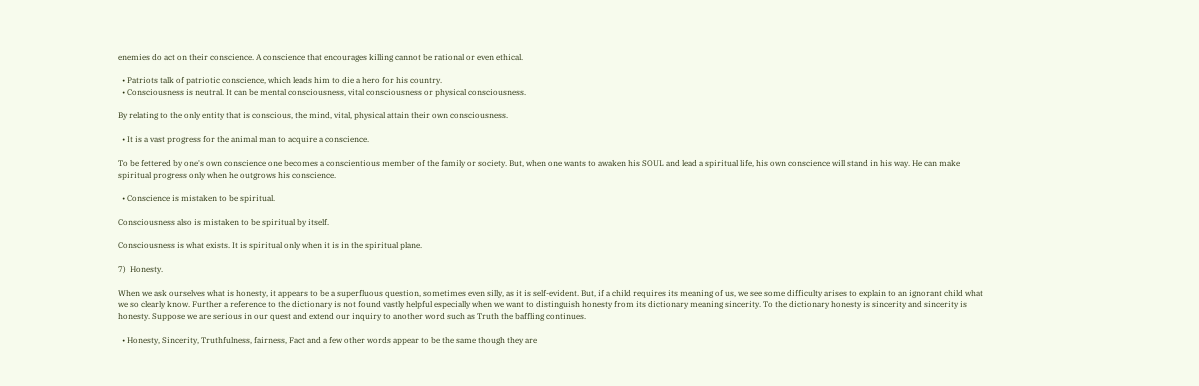enemies do act on their conscience. A conscience that encourages killing cannot be rational or even ethical.

  • Patriots talk of patriotic conscience, which leads him to die a hero for his country.
  • Consciousness is neutral. It can be mental consciousness, vital consciousness or physical consciousness.

By relating to the only entity that is conscious, the mind, vital, physical attain their own consciousness.

  • It is a vast progress for the animal man to acquire a conscience.

To be fettered by one's own conscience one becomes a conscientious member of the family or society. But, when one wants to awaken his SOUL and lead a spiritual life, his own conscience will stand in his way. He can make spiritual progress only when he outgrows his conscience.

  • Conscience is mistaken to be spiritual.

Consciousness also is mistaken to be spiritual by itself.

Consciousness is what exists. It is spiritual only when it is in the spiritual plane.

7)  Honesty.

When we ask ourselves what is honesty, it appears to be a superfluous question, sometimes even silly, as it is self-evident. But, if a child requires its meaning of us, we see some difficulty arises to explain to an ignorant child what we so clearly know. Further a reference to the dictionary is not found vastly helpful especially when we want to distinguish honesty from its dictionary meaning sincerity. To the dictionary honesty is sincerity and sincerity is honesty. Suppose we are serious in our quest and extend our inquiry to another word such as Truth the baffling continues.

  • Honesty, Sincerity, Truthfulness, fairness, Fact and a few other words appear to be the same though they are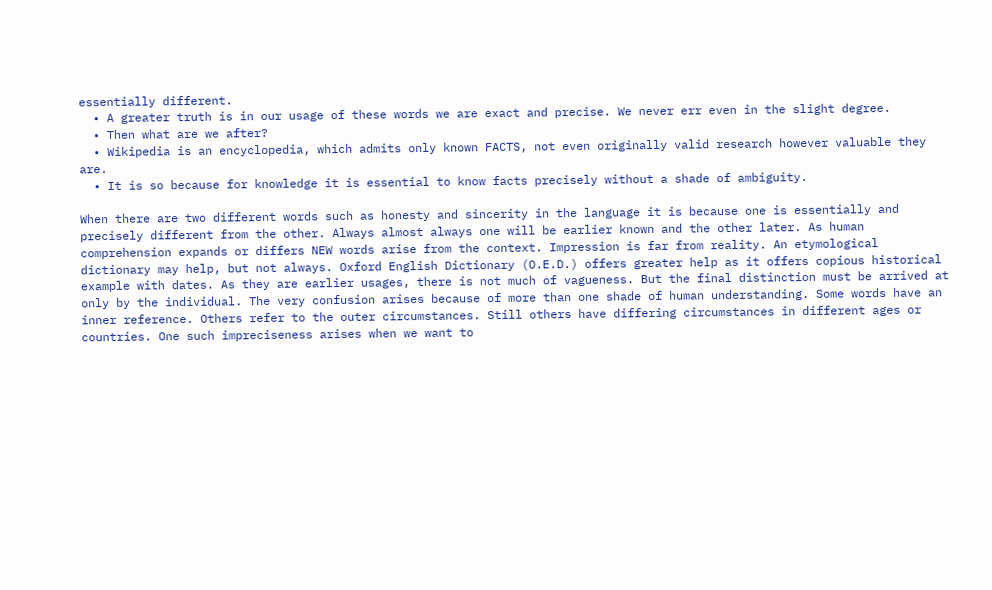essentially different.
  • A greater truth is in our usage of these words we are exact and precise. We never err even in the slight degree.
  • Then what are we after?
  • Wikipedia is an encyclopedia, which admits only known FACTS, not even originally valid research however valuable they are.
  • It is so because for knowledge it is essential to know facts precisely without a shade of ambiguity.

When there are two different words such as honesty and sincerity in the language it is because one is essentially and precisely different from the other. Always almost always one will be earlier known and the other later. As human comprehension expands or differs NEW words arise from the context. Impression is far from reality. An etymological dictionary may help, but not always. Oxford English Dictionary (O.E.D.) offers greater help as it offers copious historical example with dates. As they are earlier usages, there is not much of vagueness. But the final distinction must be arrived at only by the individual. The very confusion arises because of more than one shade of human understanding. Some words have an inner reference. Others refer to the outer circumstances. Still others have differing circumstances in different ages or countries. One such impreciseness arises when we want to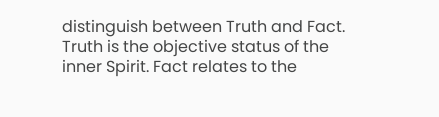distinguish between Truth and Fact. Truth is the objective status of the inner Spirit. Fact relates to the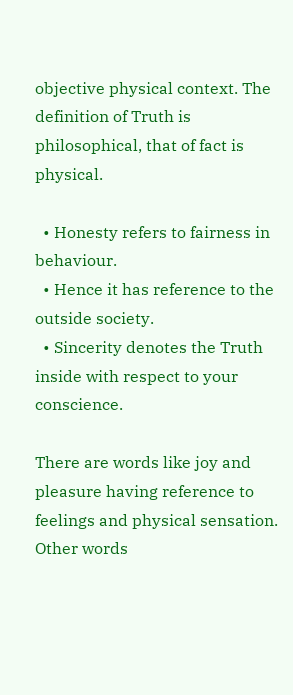objective physical context. The definition of Truth is philosophical, that of fact is physical.

  • Honesty refers to fairness in behaviour.
  • Hence it has reference to the outside society.
  • Sincerity denotes the Truth inside with respect to your conscience.

There are words like joy and pleasure having reference to feelings and physical sensation. Other words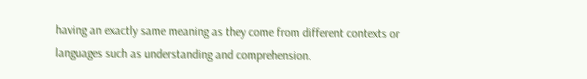having an exactly same meaning as they come from different contexts or languages such as understanding and comprehension.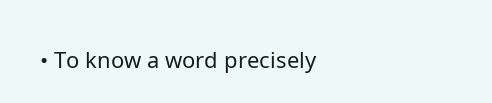• To know a word precisely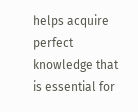helps acquire perfect knowledge that is essential for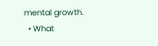mental growth.
  • What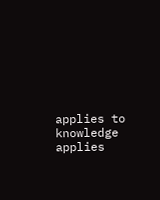applies to knowledge applies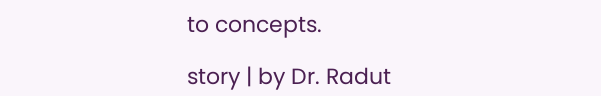to concepts.

story | by Dr. Radut